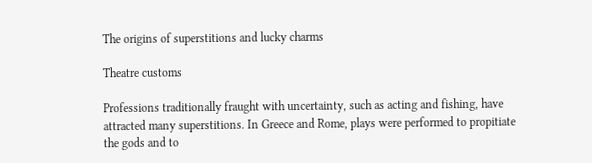The origins of superstitions and lucky charms

Theatre customs

Professions traditionally fraught with uncertainty, such as acting and fishing, have attracted many superstitions. In Greece and Rome, plays were performed to propitiate the gods and to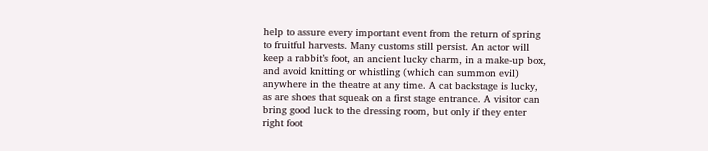help to assure every important event from the return of spring to fruitful harvests. Many customs still persist. An actor will keep a rabbit’s foot, an ancient lucky charm, in a make-up box, and avoid knitting or whistling (which can summon evil) anywhere in the theatre at any time. A cat backstage is lucky, as are shoes that squeak on a first stage entrance. A visitor can bring good luck to the dressing room, but only if they enter right foot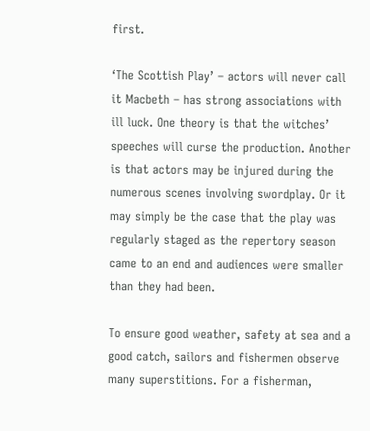first.

‘The Scottish Play’ – actors will never call it Macbeth – has strong associations with ill luck. One theory is that the witches’ speeches will curse the production. Another is that actors may be injured during the numerous scenes involving swordplay. Or it may simply be the case that the play was regularly staged as the repertory season came to an end and audiences were smaller than they had been.

To ensure good weather, safety at sea and a good catch, sailors and fishermen observe many superstitions. For a fisherman,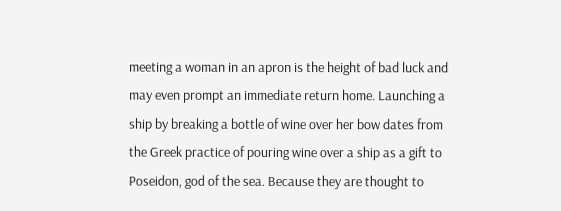meeting a woman in an apron is the height of bad luck and may even prompt an immediate return home. Launching a ship by breaking a bottle of wine over her bow dates from the Greek practice of pouring wine over a ship as a gift to Poseidon, god of the sea. Because they are thought to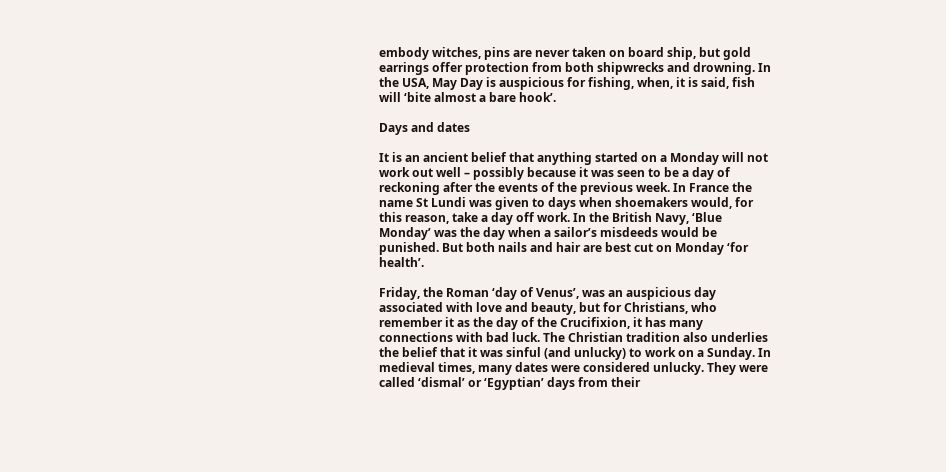embody witches, pins are never taken on board ship, but gold earrings offer protection from both shipwrecks and drowning. In the USA, May Day is auspicious for fishing, when, it is said, fish will ‘bite almost a bare hook’.

Days and dates

It is an ancient belief that anything started on a Monday will not work out well – possibly because it was seen to be a day of reckoning after the events of the previous week. In France the name St Lundi was given to days when shoemakers would, for this reason, take a day off work. In the British Navy, ‘Blue Monday’ was the day when a sailor’s misdeeds would be punished. But both nails and hair are best cut on Monday ‘for health’.

Friday, the Roman ‘day of Venus’, was an auspicious day associated with love and beauty, but for Christians, who remember it as the day of the Crucifixion, it has many connections with bad luck. The Christian tradition also underlies the belief that it was sinful (and unlucky) to work on a Sunday. In medieval times, many dates were considered unlucky. They were called ‘dismal’ or ‘Egyptian’ days from their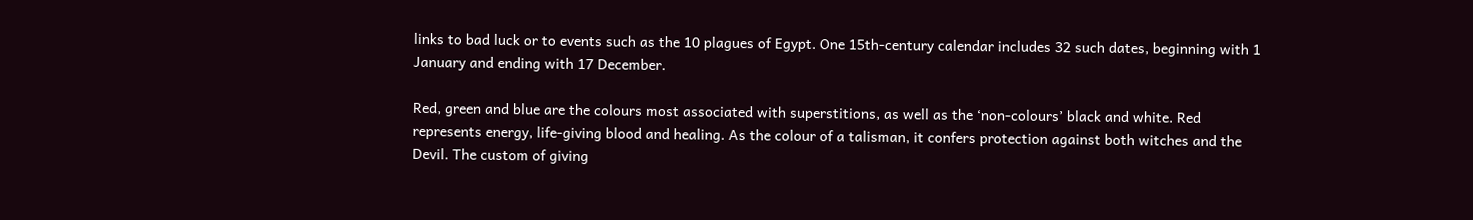links to bad luck or to events such as the 10 plagues of Egypt. One 15th-century calendar includes 32 such dates, beginning with 1 January and ending with 17 December.

Red, green and blue are the colours most associated with superstitions, as well as the ‘non-colours’ black and white. Red represents energy, life-giving blood and healing. As the colour of a talisman, it confers protection against both witches and the Devil. The custom of giving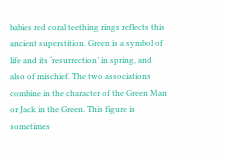babies red coral teething rings reflects this ancient superstition. Green is a symbol of life and its ‘resurrection’ in spring, and also of mischief. The two associations combine in the character of the Green Man or Jack in the Green. This figure is sometimes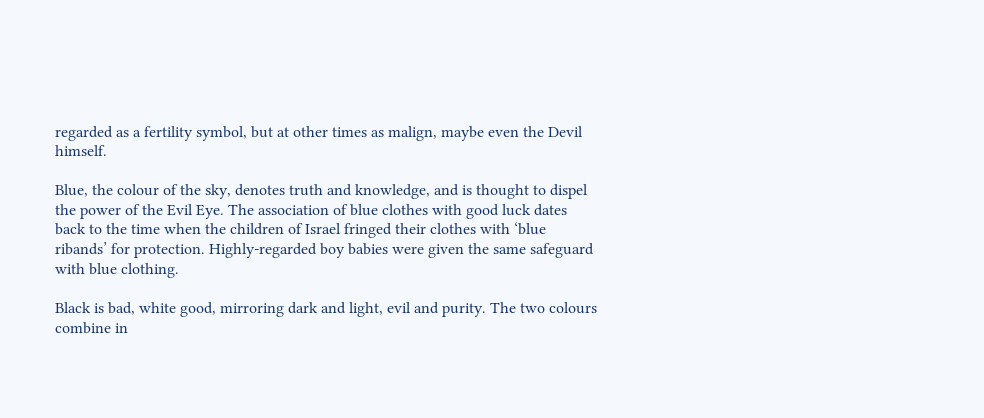regarded as a fertility symbol, but at other times as malign, maybe even the Devil himself.

Blue, the colour of the sky, denotes truth and knowledge, and is thought to dispel the power of the Evil Eye. The association of blue clothes with good luck dates back to the time when the children of Israel fringed their clothes with ‘blue ribands’ for protection. Highly-regarded boy babies were given the same safeguard with blue clothing.

Black is bad, white good, mirroring dark and light, evil and purity. The two colours combine in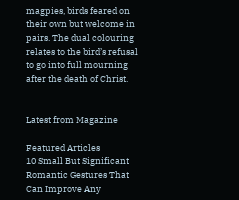magpies, birds feared on their own but welcome in pairs. The dual colouring relates to the bird’s refusal to go into full mourning after the death of Christ.


Latest from Magazine

Featured Articles
10 Small But Significant Romantic Gestures That Can Improve Any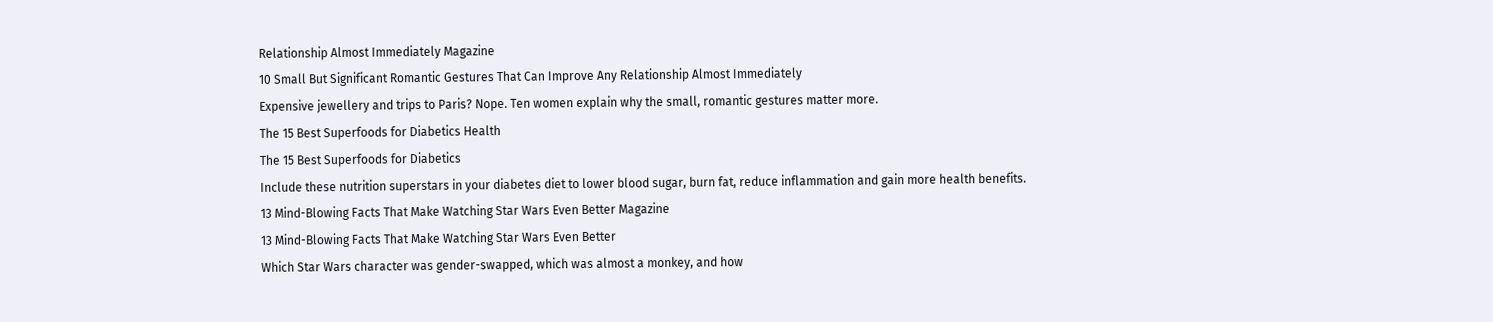Relationship Almost Immediately Magazine
10 Small But Significant Romantic Gestures That Can Improve Any Relationship Almost Immediately
Expensive jewellery and trips to Paris? Nope. Ten women explain why the small, romantic gestures matter more.
The 15 Best Superfoods for Diabetics Health
The 15 Best Superfoods for Diabetics
Include these nutrition superstars in your diabetes diet to lower blood sugar, burn fat, reduce inflammation and gain more health benefits.
13 Mind-Blowing Facts That Make Watching Star Wars Even Better Magazine
13 Mind-Blowing Facts That Make Watching Star Wars Even Better
Which Star Wars character was gender-swapped, which was almost a monkey, and how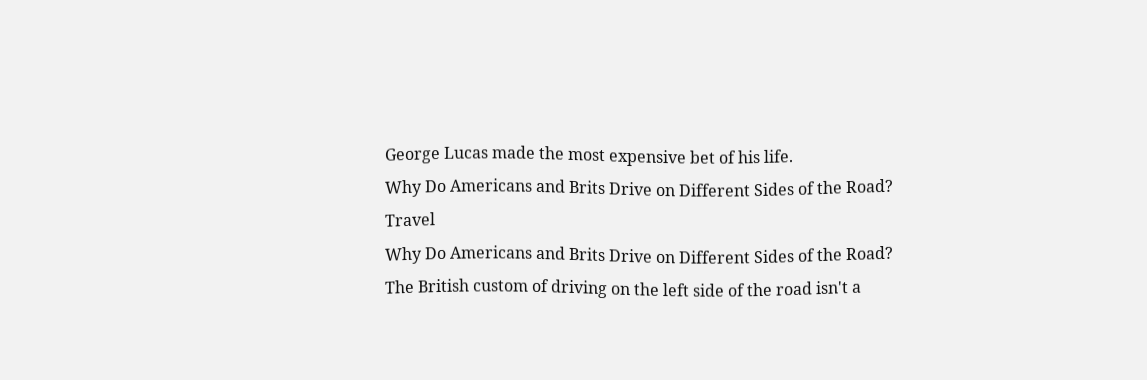George Lucas made the most expensive bet of his life.
Why Do Americans and Brits Drive on Different Sides of the Road? Travel
Why Do Americans and Brits Drive on Different Sides of the Road?
The British custom of driving on the left side of the road isn't a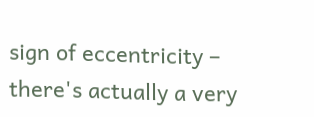sign of eccentricity – there's actually a very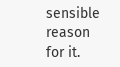sensible reason for it.